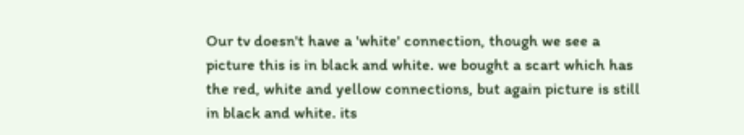Our tv doesn't have a 'white' connection, though we see a picture this is in black and white. we bought a scart which has the red, white and yellow connections, but again picture is still in black and white. its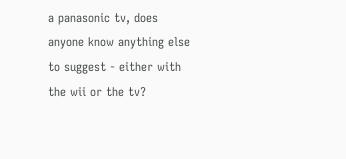a panasonic tv, does anyone know anything else to suggest - either with the wii or the tv?